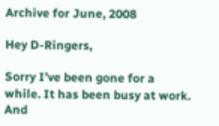Archive for June, 2008

Hey D-Ringers,

Sorry I’ve been gone for a while. It has been busy at work. And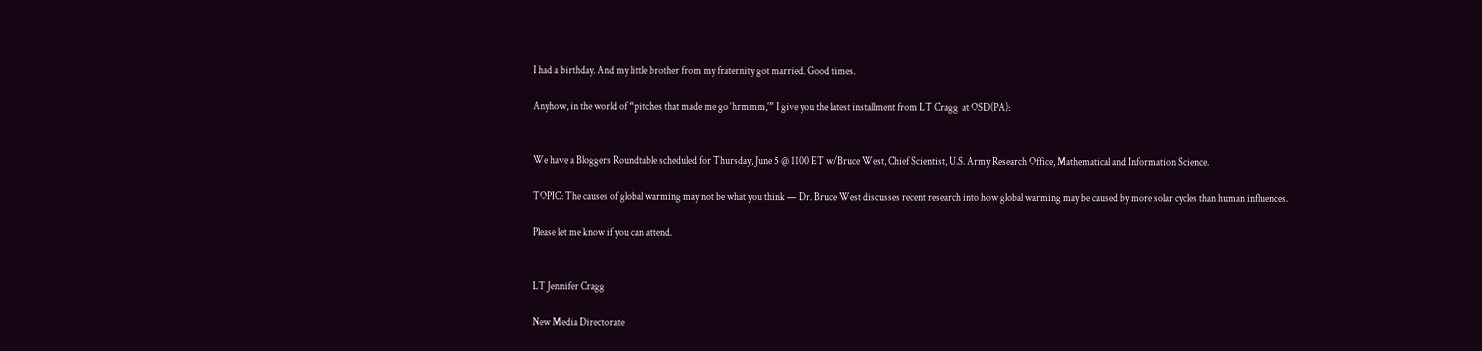I had a birthday. And my little brother from my fraternity got married. Good times.

Anyhow, in the world of “pitches that made me go ‘hrmmm,'” I give you the latest installment from LT Cragg  at OSD(PA):


We have a Bloggers Roundtable scheduled for Thursday, June 5 @ 1100 ET w/Bruce West, Chief Scientist, U.S. Army Research Office, Mathematical and Information Science.

TOPIC: The causes of global warming may not be what you think — Dr. Bruce West discusses recent research into how global warming may be caused by more solar cycles than human influences.

Please let me know if you can attend.


LT Jennifer Cragg

New Media Directorate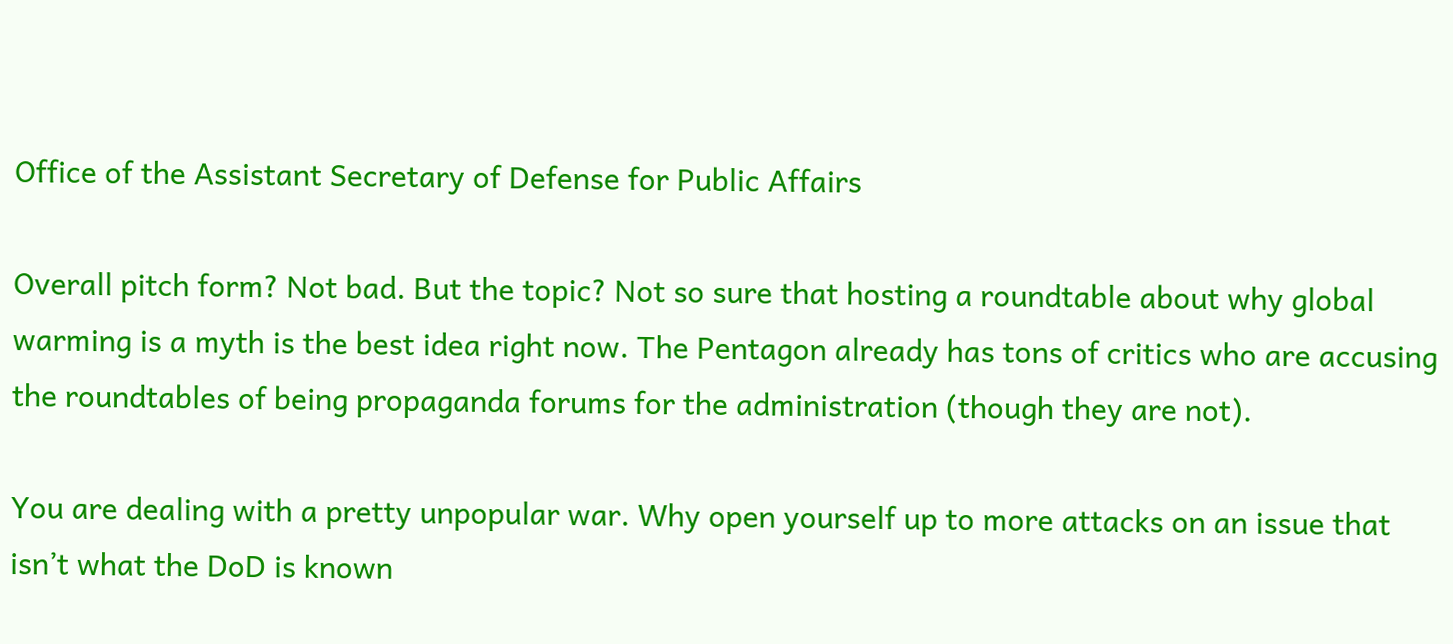Office of the Assistant Secretary of Defense for Public Affairs

Overall pitch form? Not bad. But the topic? Not so sure that hosting a roundtable about why global warming is a myth is the best idea right now. The Pentagon already has tons of critics who are accusing the roundtables of being propaganda forums for the administration (though they are not).

You are dealing with a pretty unpopular war. Why open yourself up to more attacks on an issue that isn’t what the DoD is known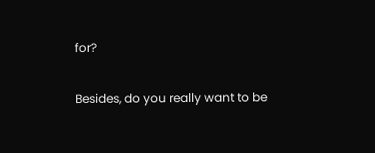for?

Besides, do you really want to be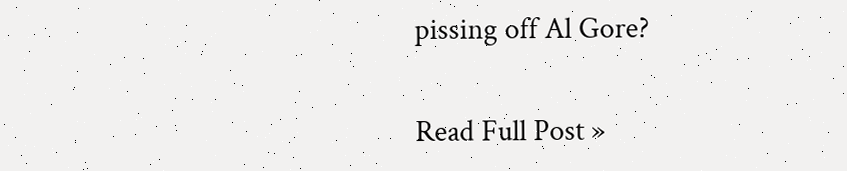pissing off Al Gore?

Read Full Post »